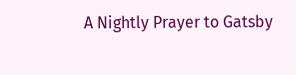A Nightly Prayer to Gatsby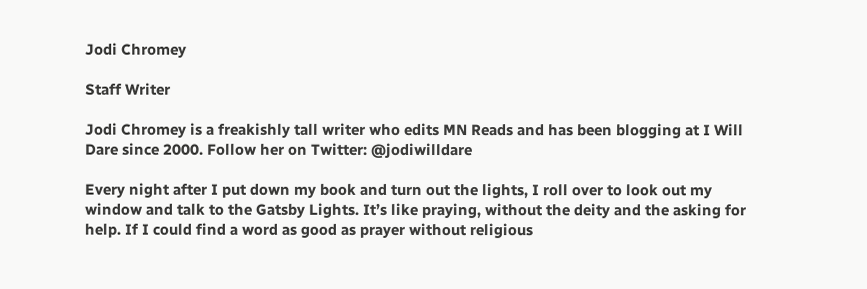Jodi Chromey

Staff Writer

Jodi Chromey is a freakishly tall writer who edits MN Reads and has been blogging at I Will Dare since 2000. Follow her on Twitter: @jodiwilldare

Every night after I put down my book and turn out the lights, I roll over to look out my window and talk to the Gatsby Lights. It’s like praying, without the deity and the asking for help. If I could find a word as good as prayer without religious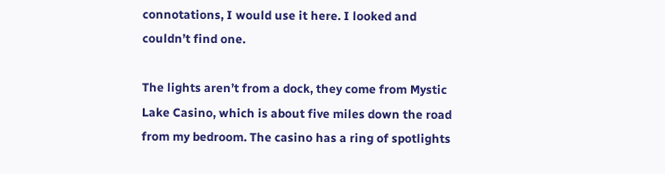connotations, I would use it here. I looked and couldn’t find one.

The lights aren’t from a dock, they come from Mystic Lake Casino, which is about five miles down the road from my bedroom. The casino has a ring of spotlights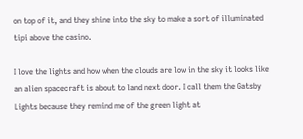on top of it, and they shine into the sky to make a sort of illuminated tipi above the casino.

I love the lights and how when the clouds are low in the sky it looks like an alien spacecraft is about to land next door. I call them the Gatsby Lights because they remind me of the green light at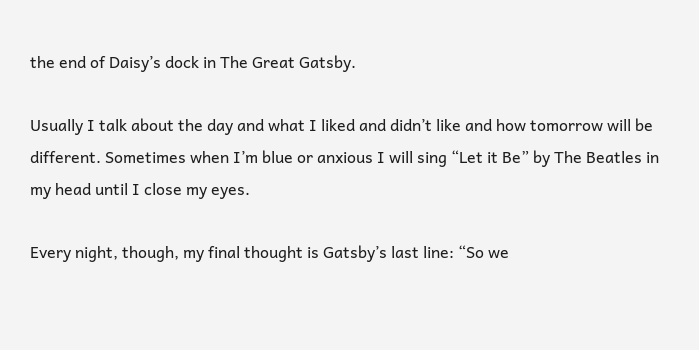the end of Daisy’s dock in The Great Gatsby.

Usually I talk about the day and what I liked and didn’t like and how tomorrow will be different. Sometimes when I’m blue or anxious I will sing “Let it Be” by The Beatles in my head until I close my eyes.

Every night, though, my final thought is Gatsby’s last line: “So we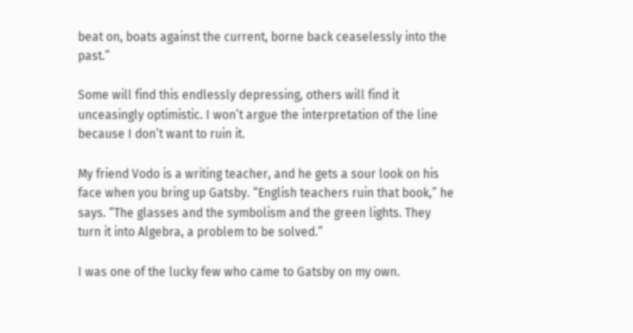beat on, boats against the current, borne back ceaselessly into the past.”

Some will find this endlessly depressing, others will find it unceasingly optimistic. I won’t argue the interpretation of the line because I don’t want to ruin it.

My friend Vodo is a writing teacher, and he gets a sour look on his face when you bring up Gatsby. “English teachers ruin that book,” he says. “The glasses and the symbolism and the green lights. They turn it into Algebra, a problem to be solved.”

I was one of the lucky few who came to Gatsby on my own.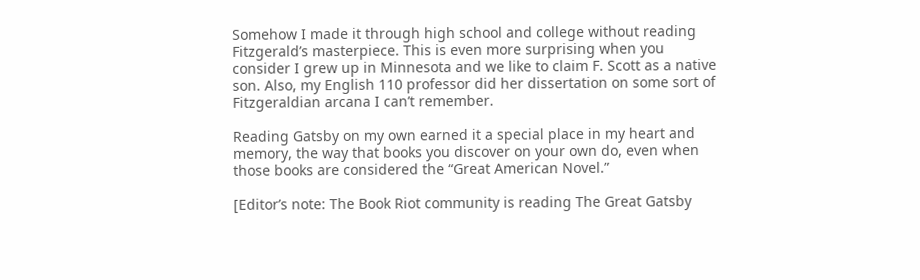Somehow I made it through high school and college without reading Fitzgerald’s masterpiece. This is even more surprising when you consider I grew up in Minnesota and we like to claim F. Scott as a native son. Also, my English 110 professor did her dissertation on some sort of Fitzgeraldian arcana I can’t remember.

Reading Gatsby on my own earned it a special place in my heart and memory, the way that books you discover on your own do, even when those books are considered the “Great American Novel.”

[Editor’s note: The Book Riot community is reading The Great Gatsby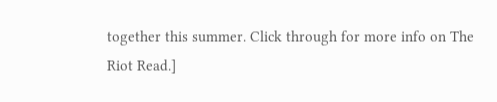together this summer. Click through for more info on The Riot Read.]